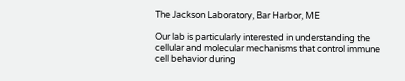The Jackson Laboratory, Bar Harbor, ME

Our lab is particularly interested in understanding the cellular and molecular mechanisms that control immune cell behavior during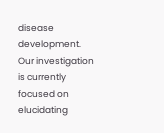disease development. Our investigation is currently focused on elucidating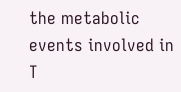the metabolic events involved in T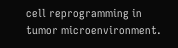cell reprogramming in tumor microenvironment.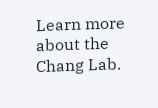Learn more about the Chang Lab.